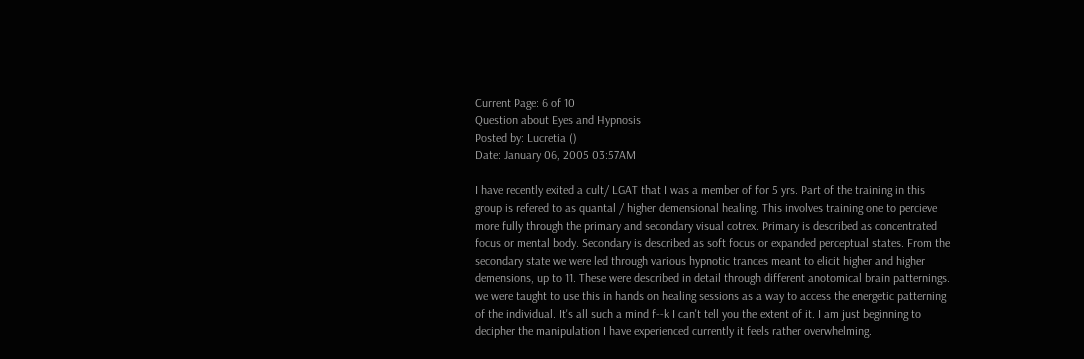Current Page: 6 of 10
Question about Eyes and Hypnosis
Posted by: Lucretia ()
Date: January 06, 2005 03:57AM

I have recently exited a cult/ LGAT that I was a member of for 5 yrs. Part of the training in this group is refered to as quantal / higher demensional healing. This involves training one to percieve more fully through the primary and secondary visual cotrex. Primary is described as concentrated focus or mental body. Secondary is described as soft focus or expanded perceptual states. From the secondary state we were led through various hypnotic trances meant to elicit higher and higher demensions, up to 11. These were described in detail through different anotomical brain patternings. we were taught to use this in hands on healing sessions as a way to access the energetic patterning of the individual. It's all such a mind f--k I can't tell you the extent of it. I am just beginning to decipher the manipulation I have experienced currently it feels rather overwhelming.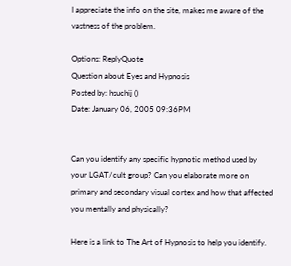I appreciate the info on the site, makes me aware of the vastness of the problem.

Options: ReplyQuote
Question about Eyes and Hypnosis
Posted by: hsuchij ()
Date: January 06, 2005 09:36PM


Can you identify any specific hypnotic method used by your LGAT/cult group? Can you elaborate more on primary and secondary visual cortex and how that affected you mentally and physically?

Here is a link to The Art of Hypnosis to help you identify.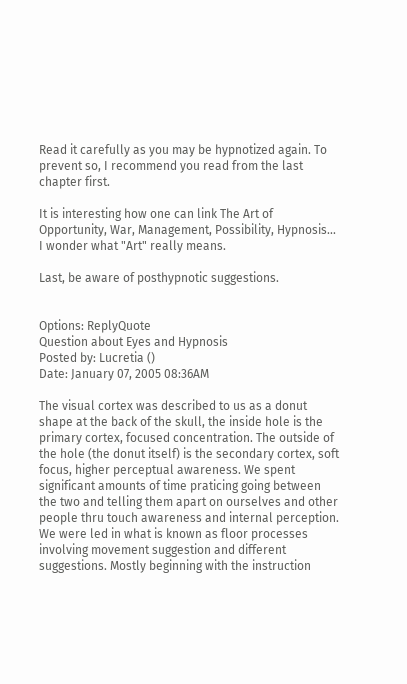Read it carefully as you may be hypnotized again. To prevent so, I recommend you read from the last chapter first.

It is interesting how one can link The Art of Opportunity, War, Management, Possibility, Hypnosis... I wonder what "Art" really means.

Last, be aware of posthypnotic suggestions.


Options: ReplyQuote
Question about Eyes and Hypnosis
Posted by: Lucretia ()
Date: January 07, 2005 08:36AM

The visual cortex was described to us as a donut shape at the back of the skull, the inside hole is the primary cortex, focused concentration. The outside of the hole (the donut itself) is the secondary cortex, soft focus, higher perceptual awareness. We spent significant amounts of time praticing going between the two and telling them apart on ourselves and other people thru touch awareness and internal perception. We were led in what is known as floor processes involving movement suggestion and different suggestions. Mostly beginning with the instruction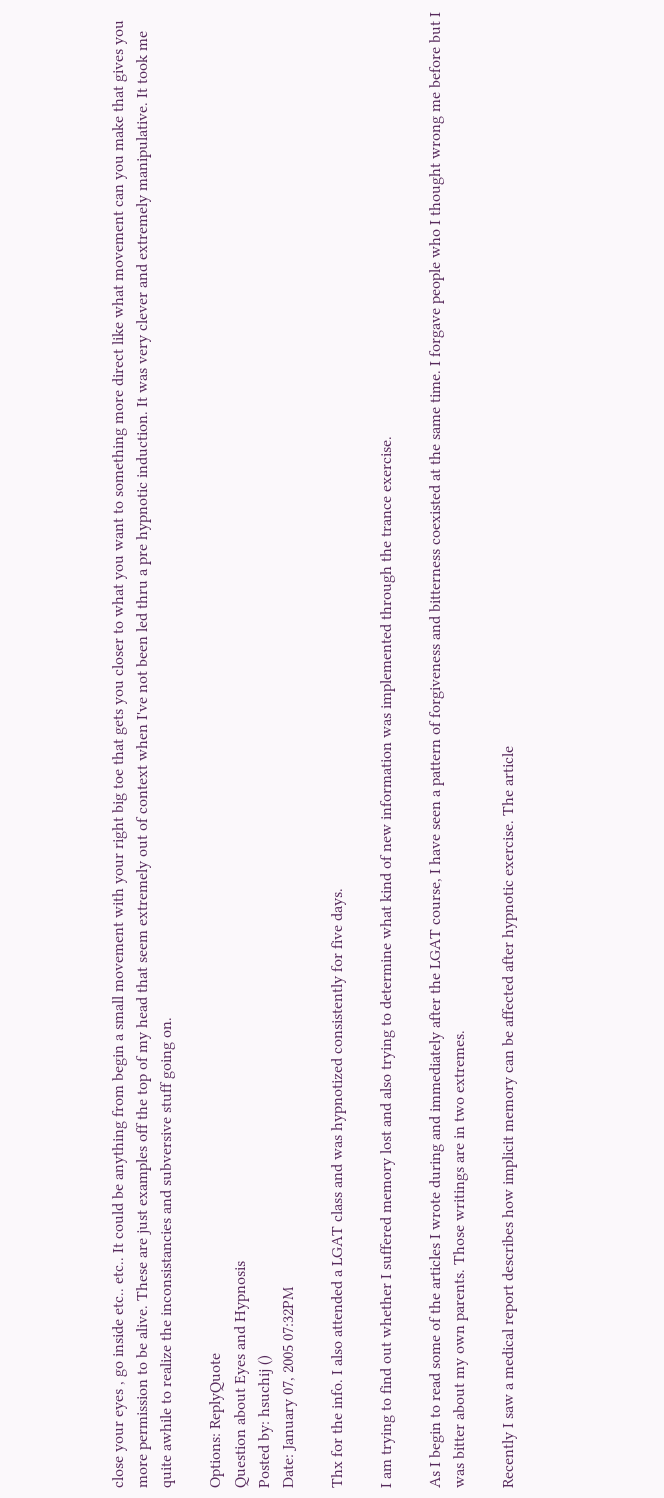close your eyes , go inside etc.. etc.. It could be anything from begin a small movement with your right big toe that gets you closer to what you want to something more direct like what movement can you make that gives you more permission to be alive. These are just examples off the top of my head that seem extremely out of context when I've not been led thru a pre hypnotic induction. It was very clever and extremely manipulative. It took me quite awhile to realize the inconsistancies and subversive stuff going on.

Options: ReplyQuote
Question about Eyes and Hypnosis
Posted by: hsuchij ()
Date: January 07, 2005 07:32PM

Thx for the info. I also attended a LGAT class and was hypnotized consistently for five days.

I am trying to find out whether I suffered memory lost and also trying to determine what kind of new information was implemented through the trance exercise.

As I begin to read some of the articles I wrote during and immediately after the LGAT course, I have seen a pattern of forgiveness and bitterness coexisted at the same time. I forgave people who I thought wrong me before but I was bitter about my own parents. Those writings are in two extremes.

Recently I saw a medical report describes how implicit memory can be affected after hypnotic exercise. The article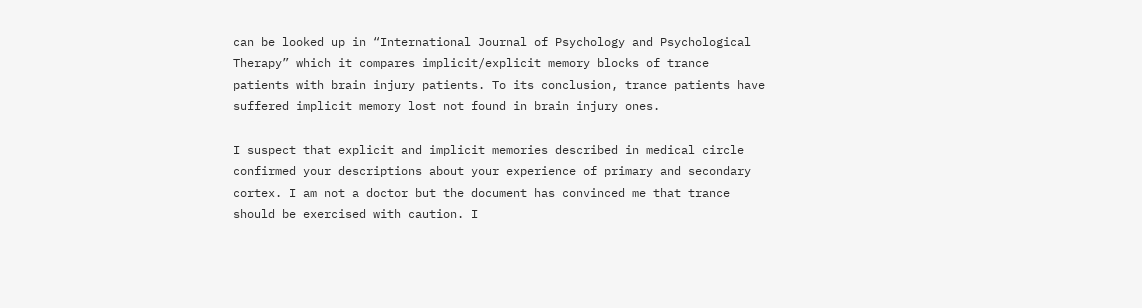can be looked up in “International Journal of Psychology and Psychological Therapy” which it compares implicit/explicit memory blocks of trance patients with brain injury patients. To its conclusion, trance patients have suffered implicit memory lost not found in brain injury ones.

I suspect that explicit and implicit memories described in medical circle confirmed your descriptions about your experience of primary and secondary cortex. I am not a doctor but the document has convinced me that trance should be exercised with caution. I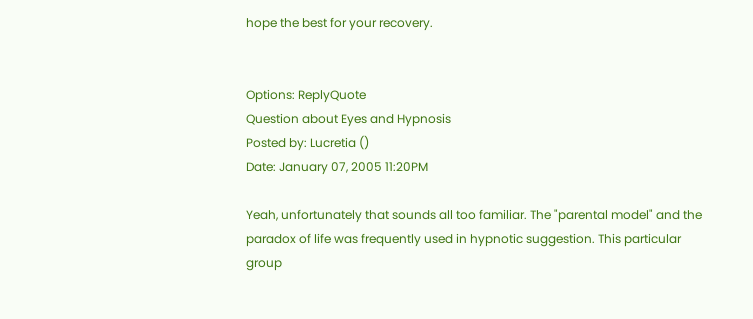hope the best for your recovery.


Options: ReplyQuote
Question about Eyes and Hypnosis
Posted by: Lucretia ()
Date: January 07, 2005 11:20PM

Yeah, unfortunately that sounds all too familiar. The "parental model" and the paradox of life was frequently used in hypnotic suggestion. This particular group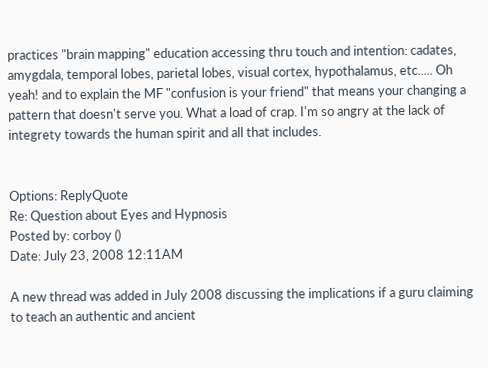practices "brain mapping" education accessing thru touch and intention: cadates, amygdala, temporal lobes, parietal lobes, visual cortex, hypothalamus, etc..... Oh yeah! and to explain the MF "confusion is your friend" that means your changing a pattern that doesn't serve you. What a load of crap. I'm so angry at the lack of integrety towards the human spirit and all that includes.


Options: ReplyQuote
Re: Question about Eyes and Hypnosis
Posted by: corboy ()
Date: July 23, 2008 12:11AM

A new thread was added in July 2008 discussing the implications if a guru claiming to teach an authentic and ancient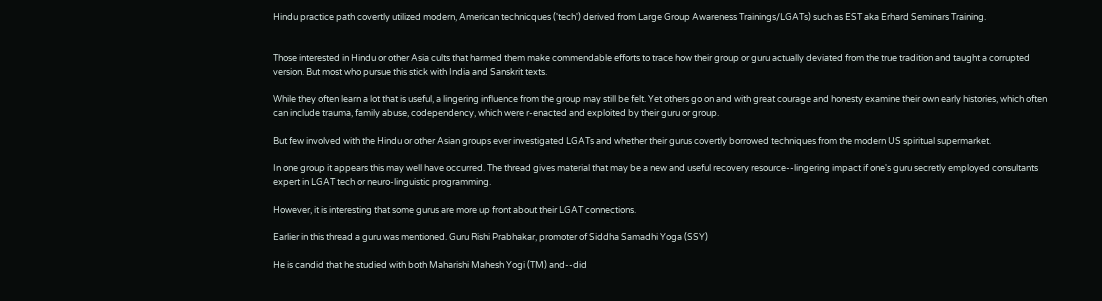Hindu practice path covertly utilized modern, American technicques ('tech') derived from Large Group Awareness Trainings/LGATs) such as EST aka Erhard Seminars Training.


Those interested in Hindu or other Asia cults that harmed them make commendable efforts to trace how their group or guru actually deviated from the true tradition and taught a corrupted version. But most who pursue this stick with India and Sanskrit texts.

While they often learn a lot that is useful, a lingering influence from the group may still be felt. Yet others go on and with great courage and honesty examine their own early histories, which often can include trauma, family abuse, codependency, which were r-enacted and exploited by their guru or group.

But few involved with the Hindu or other Asian groups ever investigated LGATs and whether their gurus covertly borrowed techniques from the modern US spiritual supermarket.

In one group it appears this may well have occurred. The thread gives material that may be a new and useful recovery resource--lingering impact if one's guru secretly employed consultants expert in LGAT tech or neuro-linguistic programming.

However, it is interesting that some gurus are more up front about their LGAT connections.

Earlier in this thread a guru was mentioned. Guru Rishi Prabhakar, promoter of Siddha Samadhi Yoga (SSY)

He is candid that he studied with both Maharishi Mahesh Yogi (TM) and--did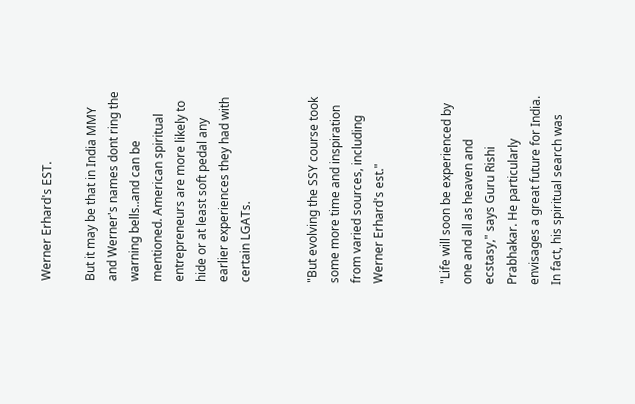Werner Erhard's EST.

But it may be that in India MMY and Werner's names dont ring the warning bells..and can be mentioned. American spiritual entrepreneurs are more likely to hide or at least soft pedal any earlier experiences they had with certain LGATs.


"But evolving the SSY course took some more time and inspiration from varied sources, including Werner Erhard's est."


"Life will soon be experienced by one and all as heaven and ecstasy," says Guru Rishi Prabhakar. He particularly envisages a great future for India. In fact, his spiritual search was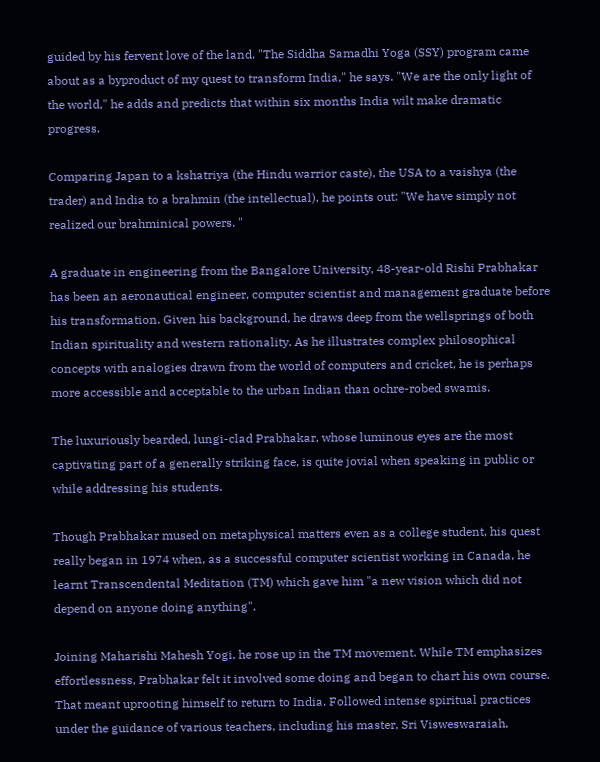guided by his fervent love of the land. "The Siddha Samadhi Yoga (SSY) program came about as a byproduct of my quest to transform India," he says. "We are the only light of the world," he adds and predicts that within six months India wilt make dramatic progress.

Comparing Japan to a kshatriya (the Hindu warrior caste), the USA to a vaishya (the trader) and India to a brahmin (the intellectual), he points out: "We have simply not realized our brahminical powers. "

A graduate in engineering from the Bangalore University, 48-year-old Rishi Prabhakar has been an aeronautical engineer, computer scientist and management graduate before his transformation. Given his background, he draws deep from the wellsprings of both Indian spirituality and western rationality. As he illustrates complex philosophical concepts with analogies drawn from the world of computers and cricket, he is perhaps more accessible and acceptable to the urban Indian than ochre-robed swamis.

The luxuriously bearded, lungi-clad Prabhakar, whose luminous eyes are the most captivating part of a generally striking face, is quite jovial when speaking in public or while addressing his students.

Though Prabhakar mused on metaphysical matters even as a college student, his quest really began in 1974 when, as a successful computer scientist working in Canada, he learnt Transcendental Meditation (TM) which gave him "a new vision which did not depend on anyone doing anything".

Joining Maharishi Mahesh Yogi, he rose up in the TM movement. While TM emphasizes effortlessness, Prabhakar felt it involved some doing and began to chart his own course. That meant uprooting himself to return to India. Followed intense spiritual practices under the guidance of various teachers, including his master, Sri Visweswaraiah,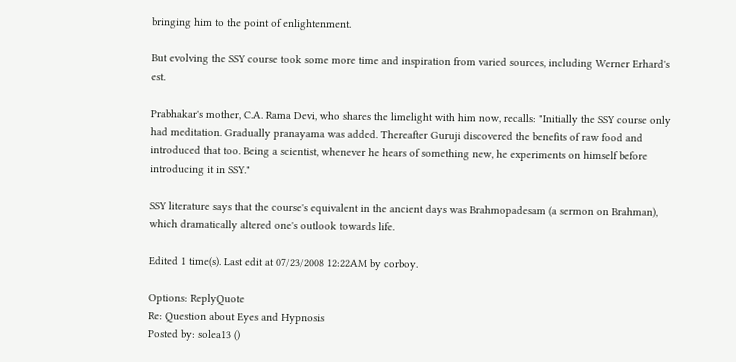bringing him to the point of enlightenment.

But evolving the SSY course took some more time and inspiration from varied sources, including Werner Erhard's est.

Prabhakar's mother, C.A. Rama Devi, who shares the limelight with him now, recalls: "Initially the SSY course only had meditation. Gradually pranayama was added. Thereafter Guruji discovered the benefits of raw food and introduced that too. Being a scientist, whenever he hears of something new, he experiments on himself before introducing it in SSY."

SSY literature says that the course's equivalent in the ancient days was Brahmopadesam (a sermon on Brahman), which dramatically altered one's outlook towards life.

Edited 1 time(s). Last edit at 07/23/2008 12:22AM by corboy.

Options: ReplyQuote
Re: Question about Eyes and Hypnosis
Posted by: solea13 ()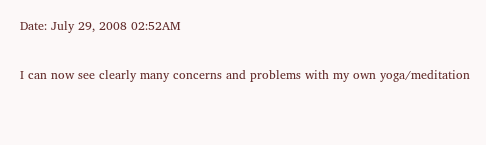Date: July 29, 2008 02:52AM

I can now see clearly many concerns and problems with my own yoga/meditation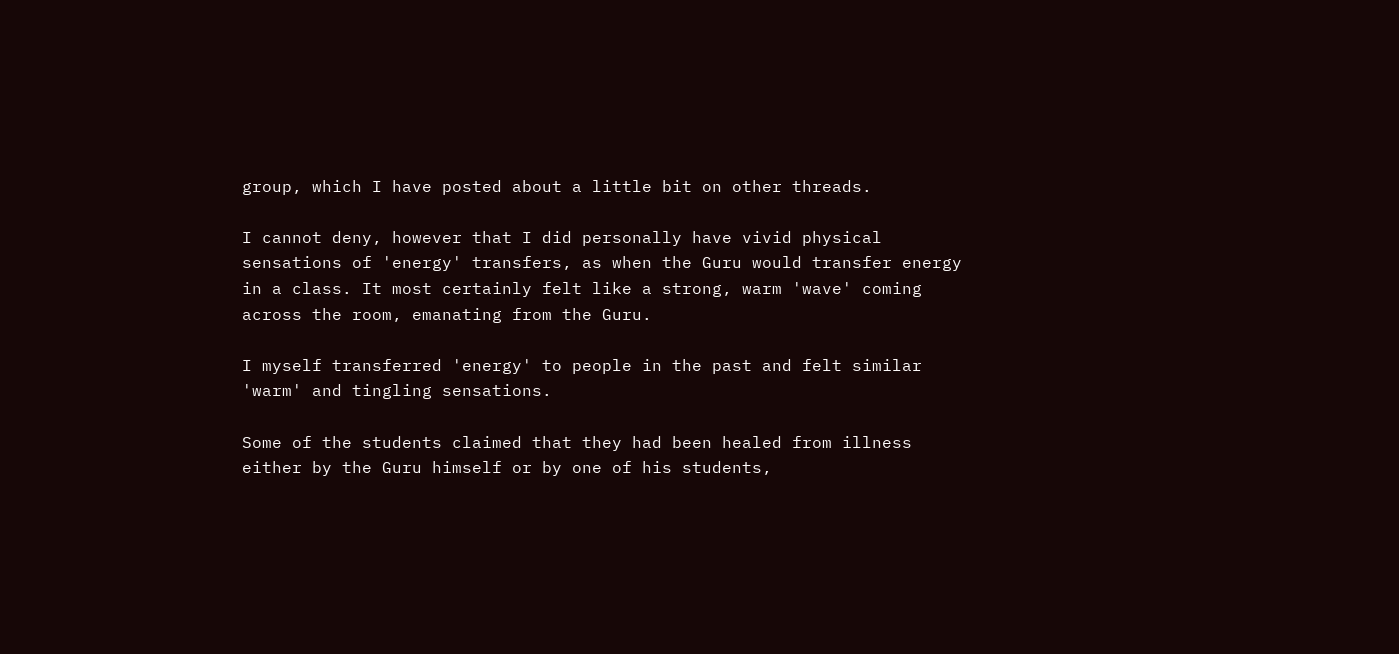group, which I have posted about a little bit on other threads.

I cannot deny, however that I did personally have vivid physical sensations of 'energy' transfers, as when the Guru would transfer energy in a class. It most certainly felt like a strong, warm 'wave' coming across the room, emanating from the Guru.

I myself transferred 'energy' to people in the past and felt similar 'warm' and tingling sensations.

Some of the students claimed that they had been healed from illness either by the Guru himself or by one of his students,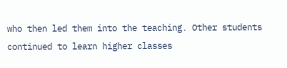who then led them into the teaching. Other students continued to learn higher classes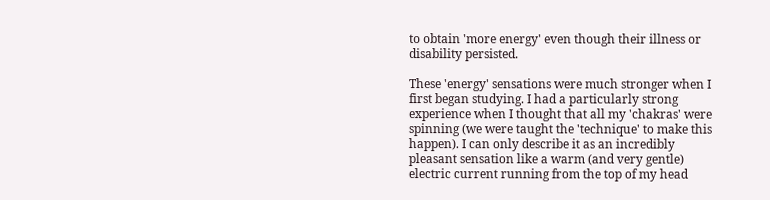to obtain 'more energy' even though their illness or disability persisted.

These 'energy' sensations were much stronger when I first began studying. I had a particularly strong experience when I thought that all my 'chakras' were spinning (we were taught the 'technique' to make this happen). I can only describe it as an incredibly pleasant sensation like a warm (and very gentle) electric current running from the top of my head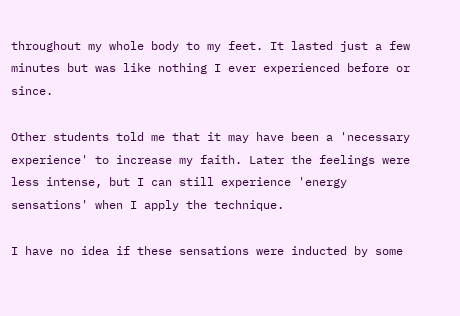throughout my whole body to my feet. It lasted just a few minutes but was like nothing I ever experienced before or since.

Other students told me that it may have been a 'necessary experience' to increase my faith. Later the feelings were less intense, but I can still experience 'energy sensations' when I apply the technique.

I have no idea if these sensations were inducted by some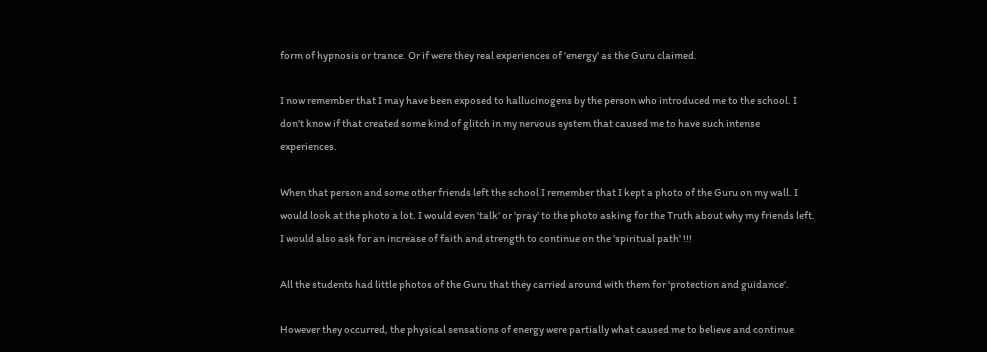form of hypnosis or trance. Or if were they real experiences of 'energy' as the Guru claimed.

I now remember that I may have been exposed to hallucinogens by the person who introduced me to the school. I don't know if that created some kind of glitch in my nervous system that caused me to have such intense experiences.

When that person and some other friends left the school I remember that I kept a photo of the Guru on my wall. I would look at the photo a lot. I would even 'talk' or 'pray' to the photo asking for the Truth about why my friends left. I would also ask for an increase of faith and strength to continue on the 'spiritual path' !!!

All the students had little photos of the Guru that they carried around with them for 'protection and guidance'.

However they occurred, the physical sensations of energy were partially what caused me to believe and continue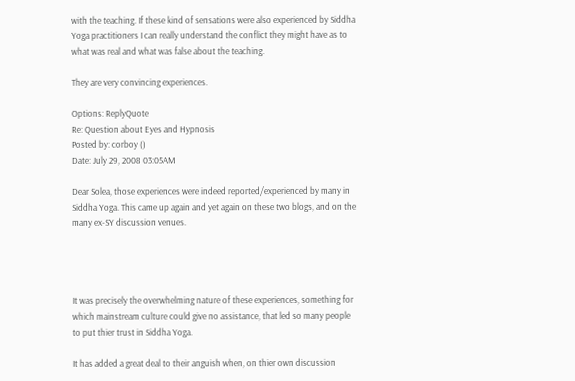with the teaching. If these kind of sensations were also experienced by Siddha Yoga practitioners I can really understand the conflict they might have as to what was real and what was false about the teaching.

They are very convincing experiences.

Options: ReplyQuote
Re: Question about Eyes and Hypnosis
Posted by: corboy ()
Date: July 29, 2008 03:05AM

Dear Solea, those experiences were indeed reported/experienced by many in Siddha Yoga. This came up again and yet again on these two blogs, and on the many ex-SY discussion venues.




It was precisely the overwhelming nature of these experiences, something for which mainstream culture could give no assistance, that led so many people to put thier trust in Siddha Yoga.

It has added a great deal to their anguish when, on thier own discussion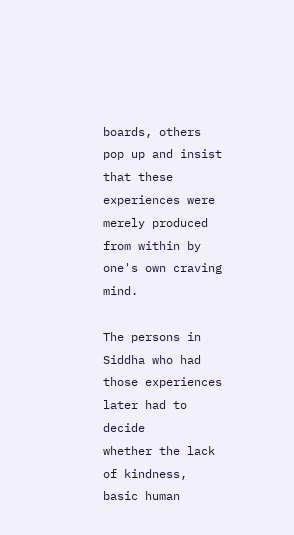boards, others pop up and insist that these experiences were merely produced from within by one's own craving mind.

The persons in Siddha who had those experiences later had to decide
whether the lack of kindness, basic human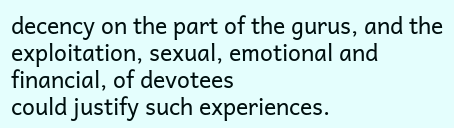decency on the part of the gurus, and the exploitation, sexual, emotional and financial, of devotees
could justify such experiences.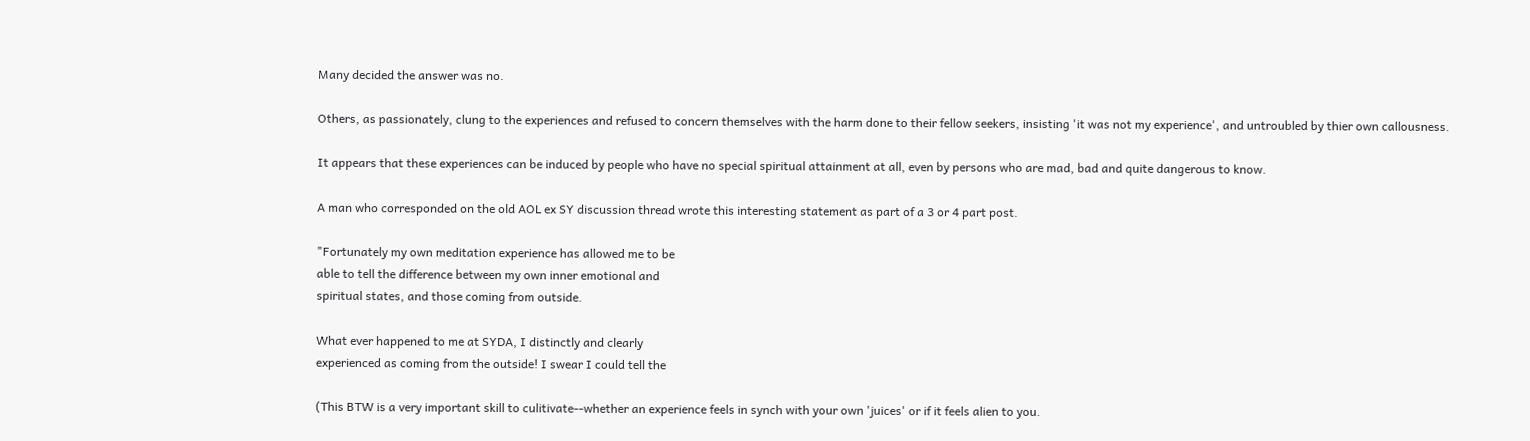Many decided the answer was no.

Others, as passionately, clung to the experiences and refused to concern themselves with the harm done to their fellow seekers, insisting 'it was not my experience', and untroubled by thier own callousness.

It appears that these experiences can be induced by people who have no special spiritual attainment at all, even by persons who are mad, bad and quite dangerous to know.

A man who corresponded on the old AOL ex SY discussion thread wrote this interesting statement as part of a 3 or 4 part post.

"Fortunately my own meditation experience has allowed me to be
able to tell the difference between my own inner emotional and
spiritual states, and those coming from outside.

What ever happened to me at SYDA, I distinctly and clearly
experienced as coming from the outside! I swear I could tell the

(This BTW is a very important skill to culitivate--whether an experience feels in synch with your own 'juices' or if it feels alien to you.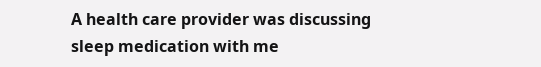A health care provider was discussing sleep medication with me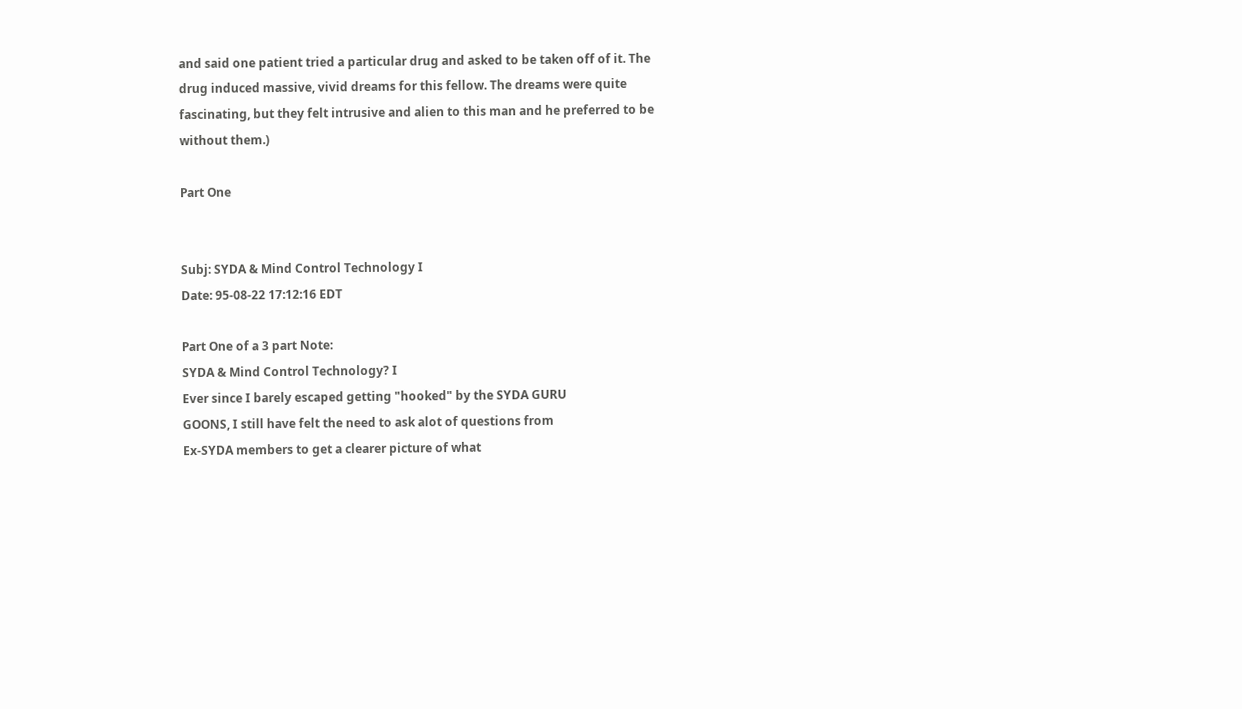and said one patient tried a particular drug and asked to be taken off of it. The drug induced massive, vivid dreams for this fellow. The dreams were quite fascinating, but they felt intrusive and alien to this man and he preferred to be without them.)

Part One


Subj: SYDA & Mind Control Technology I
Date: 95-08-22 17:12:16 EDT

Part One of a 3 part Note:
SYDA & Mind Control Technology? I
Ever since I barely escaped getting "hooked" by the SYDA GURU
GOONS, I still have felt the need to ask alot of questions from
Ex-SYDA members to get a clearer picture of what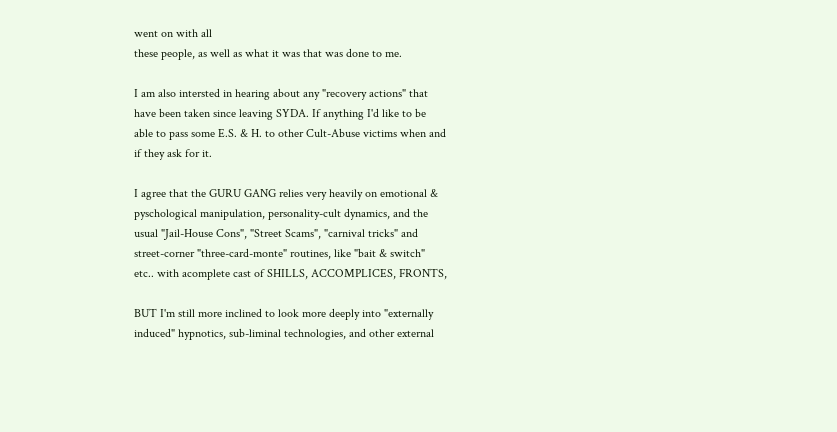went on with all
these people, as well as what it was that was done to me.

I am also intersted in hearing about any "recovery actions" that
have been taken since leaving SYDA. If anything I'd like to be
able to pass some E.S. & H. to other Cult-Abuse victims when and
if they ask for it.

I agree that the GURU GANG relies very heavily on emotional &
pyschological manipulation, personality-cult dynamics, and the
usual "Jail-House Cons", "Street Scams", "carnival tricks" and
street-corner "three-card-monte" routines, like "bait & switch"
etc.. with acomplete cast of SHILLS, ACCOMPLICES, FRONTS,

BUT I'm still more inclined to look more deeply into "externally
induced" hypnotics, sub-liminal technologies, and other external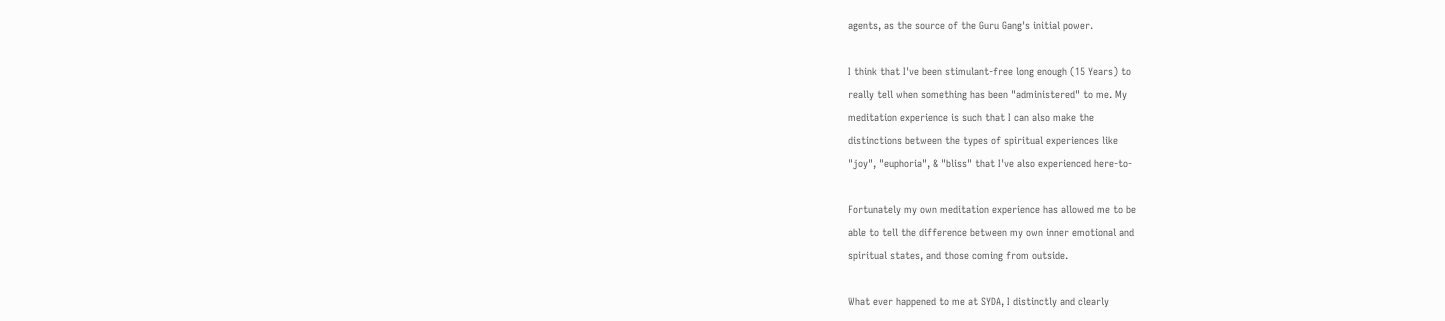agents, as the source of the Guru Gang's initial power.

I think that I've been stimulant-free long enough (15 Years) to
really tell when something has been "administered" to me. My
meditation experience is such that I can also make the
distinctions between the types of spiritual experiences like
"joy", "euphoria", & "bliss" that I've also experienced here-to-

Fortunately my own meditation experience has allowed me to be
able to tell the difference between my own inner emotional and
spiritual states, and those coming from outside.

What ever happened to me at SYDA, I distinctly and clearly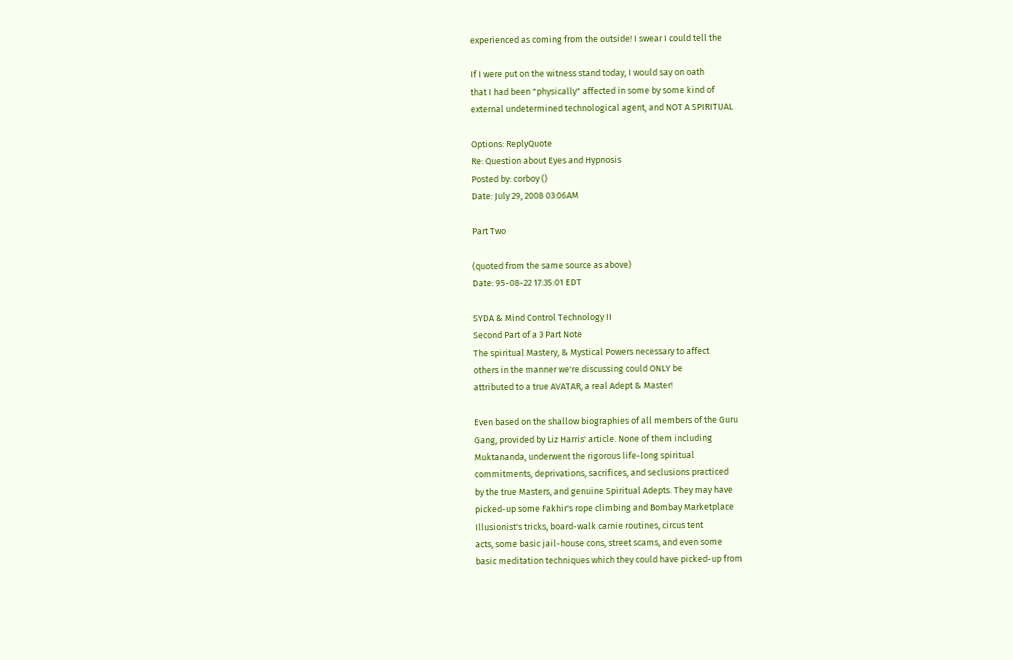experienced as coming from the outside! I swear I could tell the

If I were put on the witness stand today, I would say on oath
that I had been "physically" affected in some by some kind of
external undetermined technological agent, and NOT A SPIRITUAL

Options: ReplyQuote
Re: Question about Eyes and Hypnosis
Posted by: corboy ()
Date: July 29, 2008 03:06AM

Part Two

(quoted from the same source as above)
Date: 95-08-22 17:35:01 EDT

SYDA & Mind Control Technology II
Second Part of a 3 Part Note
The spiritual Mastery, & Mystical Powers necessary to affect
others in the manner we're discussing could ONLY be
attributed to a true AVATAR, a real Adept & Master!

Even based on the shallow biographies of all members of the Guru
Gang, provided by Liz Harris' article. None of them including
Muktananda, underwent the rigorous life-long spiritual
commitments, deprivations, sacrifices, and seclusions practiced
by the true Masters, and genuine Spiritual Adepts. They may have
picked-up some Fakhir's rope climbing and Bombay Marketplace
Illusionist's tricks, board-walk carnie routines, circus tent
acts, some basic jail-house cons, street scams, and even some
basic meditation techniques which they could have picked-up from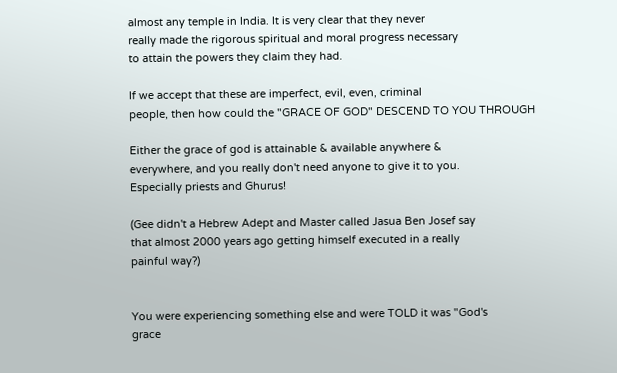almost any temple in India. It is very clear that they never
really made the rigorous spiritual and moral progress necessary
to attain the powers they claim they had.

If we accept that these are imperfect, evil, even, criminal
people, then how could the "GRACE OF GOD" DESCEND TO YOU THROUGH

Either the grace of god is attainable & available anywhere &
everywhere, and you really don't need anyone to give it to you.
Especially priests and Ghurus!

(Gee didn't a Hebrew Adept and Master called Jasua Ben Josef say
that almost 2000 years ago getting himself executed in a really
painful way?)


You were experiencing something else and were TOLD it was "God's
grace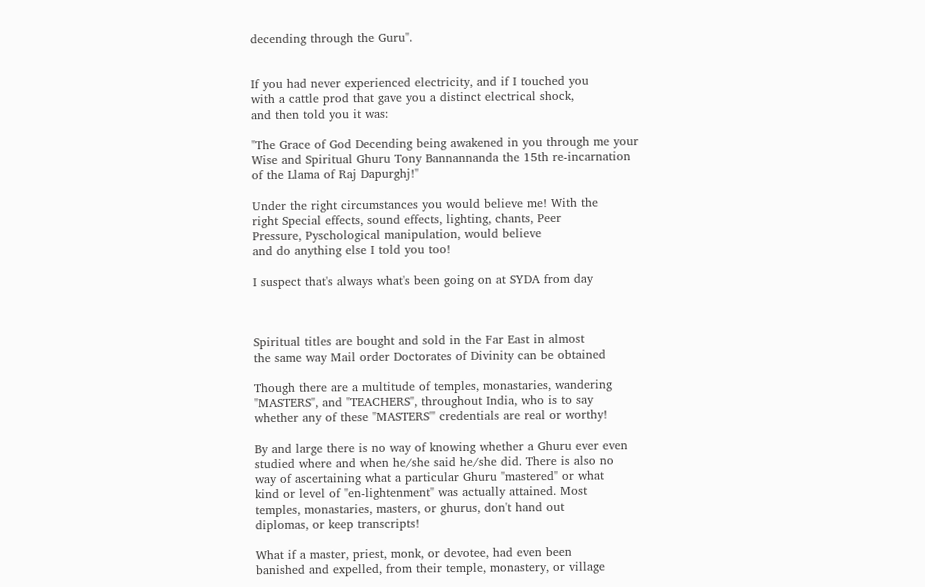decending through the Guru".


If you had never experienced electricity, and if I touched you
with a cattle prod that gave you a distinct electrical shock,
and then told you it was:

"The Grace of God Decending being awakened in you through me your
Wise and Spiritual Ghuru Tony Bannannanda the 15th re-incarnation
of the Llama of Raj Dapurghj!"

Under the right circumstances you would believe me! With the
right Special effects, sound effects, lighting, chants, Peer
Pressure, Pyschological manipulation, would believe
and do anything else I told you too!

I suspect that's always what's been going on at SYDA from day



Spiritual titles are bought and sold in the Far East in almost
the same way Mail order Doctorates of Divinity can be obtained

Though there are a multitude of temples, monastaries, wandering
"MASTERS", and "TEACHERS", throughout India, who is to say
whether any of these "MASTERS'" credentials are real or worthy!

By and large there is no way of knowing whether a Ghuru ever even
studied where and when he/she said he/she did. There is also no
way of ascertaining what a particular Ghuru "mastered" or what
kind or level of "en-lightenment" was actually attained. Most
temples, monastaries, masters, or ghurus, don't hand out
diplomas, or keep transcripts!

What if a master, priest, monk, or devotee, had even been
banished and expelled, from their temple, monastery, or village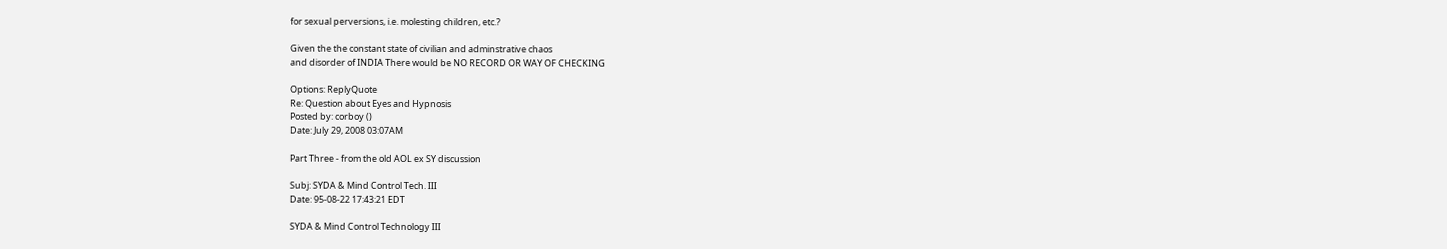for sexual perversions, i.e. molesting children, etc.?

Given the the constant state of civilian and adminstrative chaos
and disorder of INDIA There would be NO RECORD OR WAY OF CHECKING

Options: ReplyQuote
Re: Question about Eyes and Hypnosis
Posted by: corboy ()
Date: July 29, 2008 03:07AM

Part Three - from the old AOL ex SY discussion

Subj: SYDA & Mind Control Tech. III
Date: 95-08-22 17:43:21 EDT

SYDA & Mind Control Technology III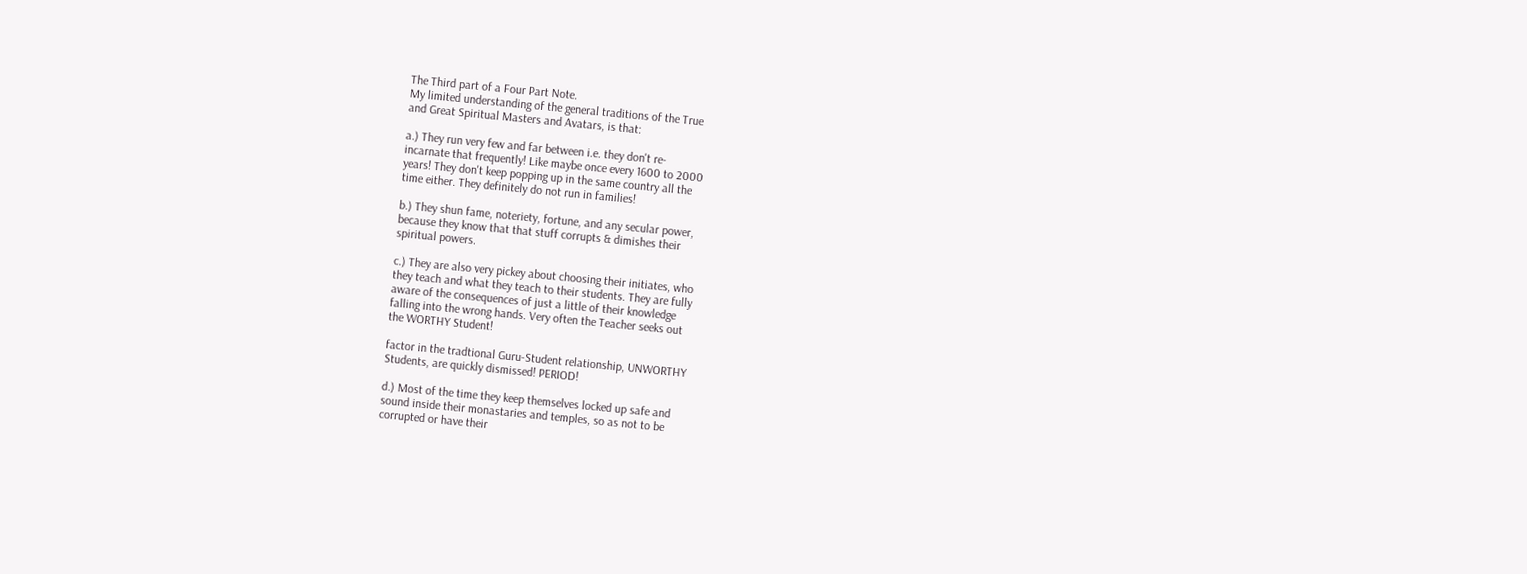The Third part of a Four Part Note.
My limited understanding of the general traditions of the True
and Great Spiritual Masters and Avatars, is that:

a.) They run very few and far between i.e. they don't re-
incarnate that frequently! Like maybe once every 1600 to 2000
years! They don't keep popping up in the same country all the
time either. They definitely do not run in families!

b.) They shun fame, noteriety, fortune, and any secular power,
because they know that that stuff corrupts & dimishes their
spiritual powers.

c.) They are also very pickey about choosing their initiates, who
they teach and what they teach to their students. They are fully
aware of the consequences of just a little of their knowledge
falling into the wrong hands. Very often the Teacher seeks out
the WORTHY Student!

factor in the tradtional Guru-Student relationship, UNWORTHY
Students, are quickly dismissed! PERIOD!

d.) Most of the time they keep themselves locked up safe and
sound inside their monastaries and temples, so as not to be
corrupted or have their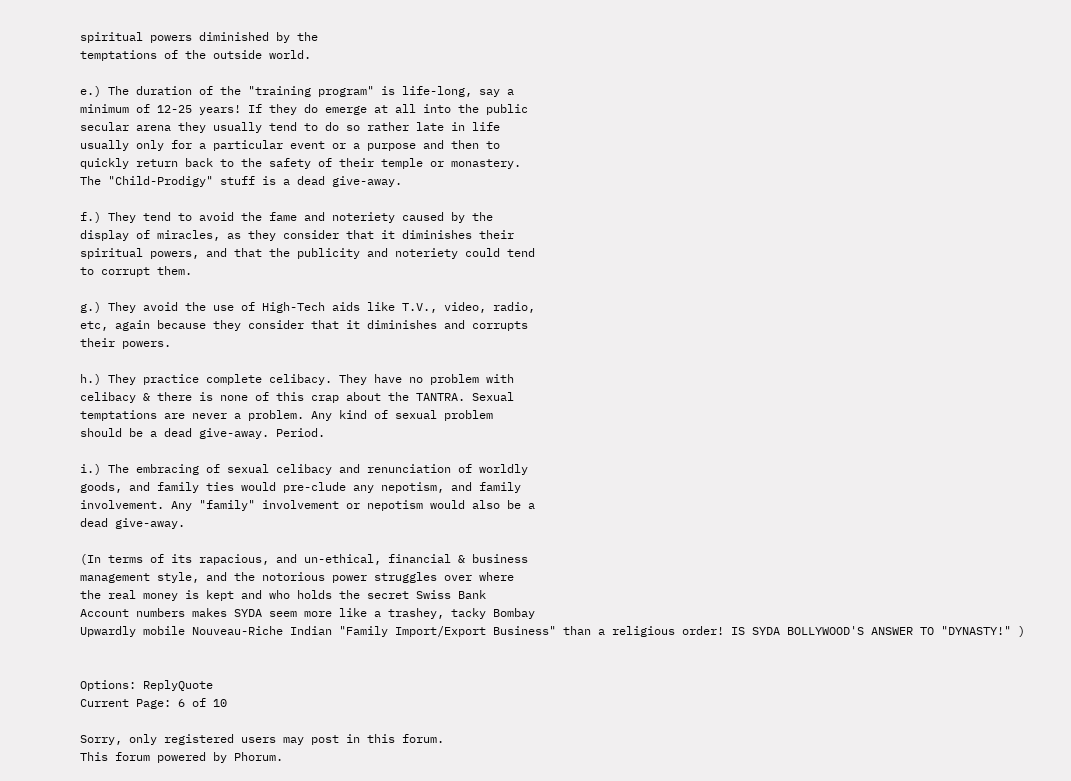spiritual powers diminished by the
temptations of the outside world.

e.) The duration of the "training program" is life-long, say a
minimum of 12-25 years! If they do emerge at all into the public
secular arena they usually tend to do so rather late in life
usually only for a particular event or a purpose and then to
quickly return back to the safety of their temple or monastery.
The "Child-Prodigy" stuff is a dead give-away.

f.) They tend to avoid the fame and noteriety caused by the
display of miracles, as they consider that it diminishes their
spiritual powers, and that the publicity and noteriety could tend
to corrupt them.

g.) They avoid the use of High-Tech aids like T.V., video, radio,
etc, again because they consider that it diminishes and corrupts
their powers.

h.) They practice complete celibacy. They have no problem with
celibacy & there is none of this crap about the TANTRA. Sexual
temptations are never a problem. Any kind of sexual problem
should be a dead give-away. Period.

i.) The embracing of sexual celibacy and renunciation of worldly
goods, and family ties would pre-clude any nepotism, and family
involvement. Any "family" involvement or nepotism would also be a
dead give-away.

(In terms of its rapacious, and un-ethical, financial & business
management style, and the notorious power struggles over where
the real money is kept and who holds the secret Swiss Bank
Account numbers makes SYDA seem more like a trashey, tacky Bombay
Upwardly mobile Nouveau-Riche Indian "Family Import/Export Business" than a religious order! IS SYDA BOLLYWOOD'S ANSWER TO "DYNASTY!" )


Options: ReplyQuote
Current Page: 6 of 10

Sorry, only registered users may post in this forum.
This forum powered by Phorum.